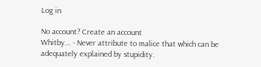Log in

No account? Create an account
Whitby... - Never attribute to malice that which can be adequately explained by stupidity.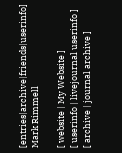[entries|archive|friends|userinfo]
Mark Rimmell

[ website | My Website ]
[ userinfo | livejournal userinfo ]
[ archive | journal archive ]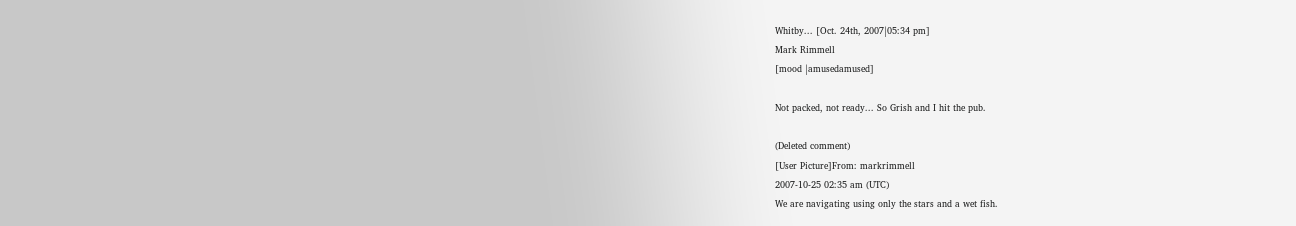Whitby... [Oct. 24th, 2007|05:34 pm]
Mark Rimmell
[mood |amusedamused]

Not packed, not ready... So Grish and I hit the pub.

(Deleted comment)
[User Picture]From: markrimmell
2007-10-25 02:35 am (UTC)
We are navigating using only the stars and a wet fish.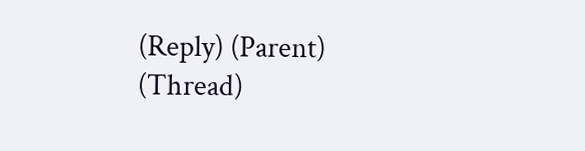(Reply) (Parent) (Thread)